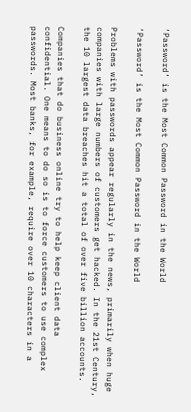‘Password’ is the Most Common Password in the World

‘Password’ is the Most Common Password in the World

Problems with passwords appear regularly in the news, primarily when huge companies with large numbers of customers get hacked. In the 21st Century, the 10 largest data breaches hit a total of over five billion accounts.

Companies that do business online try to help keep client data confidential. One means to do so is to force customers to use complex passwords. Most banks, for example, require over 10 characters in a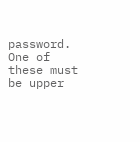password. One of these must be upper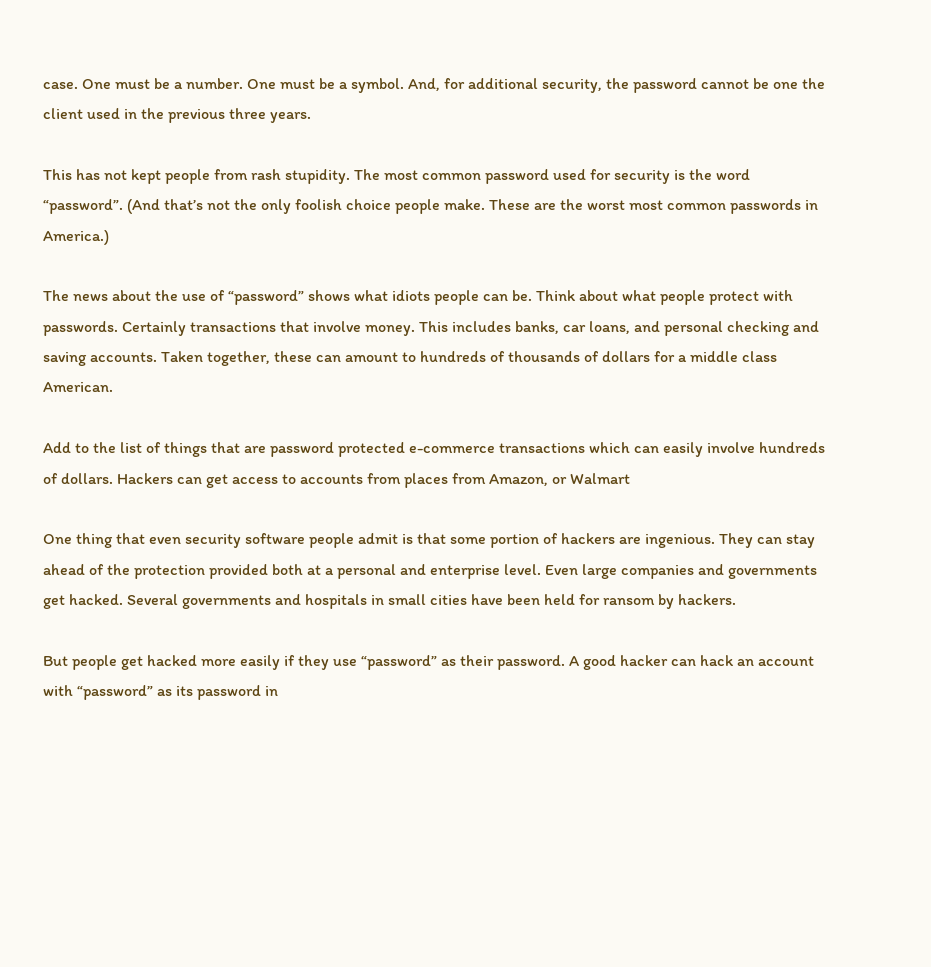case. One must be a number. One must be a symbol. And, for additional security, the password cannot be one the client used in the previous three years.

This has not kept people from rash stupidity. The most common password used for security is the word “password”. (And that’s not the only foolish choice people make. These are the worst most common passwords in America.)

The news about the use of “password” shows what idiots people can be. Think about what people protect with passwords. Certainly transactions that involve money. This includes banks, car loans, and personal checking and saving accounts. Taken together, these can amount to hundreds of thousands of dollars for a middle class American.

Add to the list of things that are password protected e-commerce transactions which can easily involve hundreds of dollars. Hackers can get access to accounts from places from Amazon, or Walmart

One thing that even security software people admit is that some portion of hackers are ingenious. They can stay ahead of the protection provided both at a personal and enterprise level. Even large companies and governments get hacked. Several governments and hospitals in small cities have been held for ransom by hackers.

But people get hacked more easily if they use “password” as their password. A good hacker can hack an account with “password” as its password in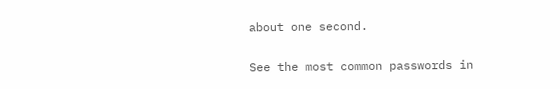about one second.

See the most common passwords in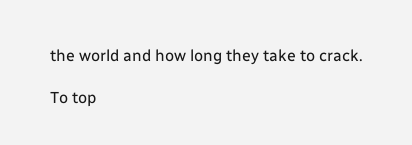the world and how long they take to crack.

To top